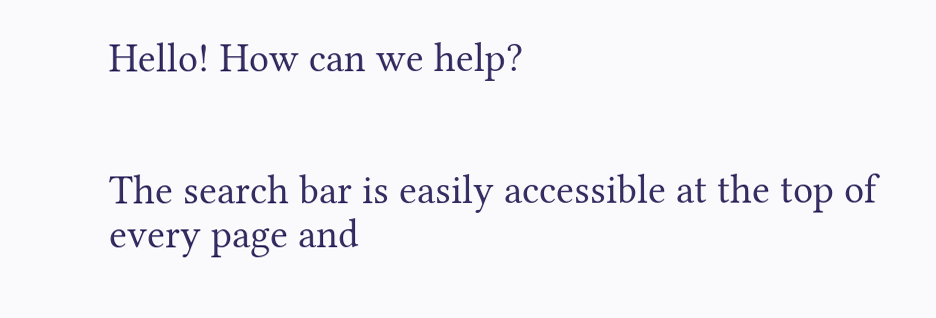Hello! How can we help?


The search bar is easily accessible at the top of every page and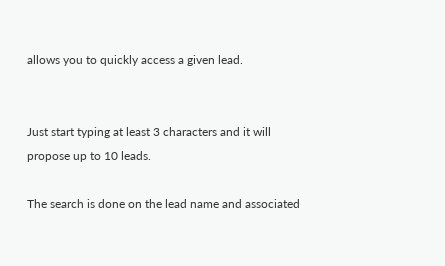allows you to quickly access a given lead.


Just start typing at least 3 characters and it will propose up to 10 leads.

The search is done on the lead name and associated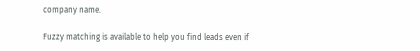company name.

Fuzzy matching is available to help you find leads even if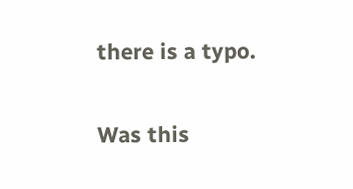there is a typo.

Was this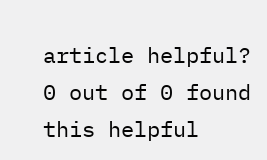article helpful?
0 out of 0 found this helpful